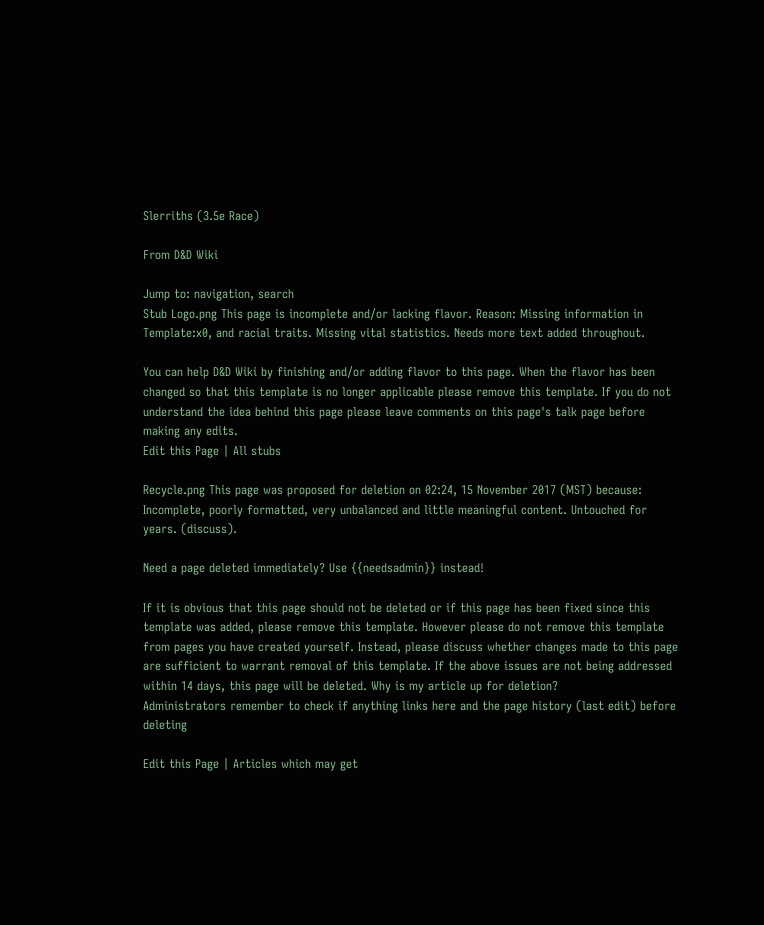Slerriths (3.5e Race)

From D&D Wiki

Jump to: navigation, search
Stub Logo.png This page is incomplete and/or lacking flavor. Reason: Missing information in Template:x0, and racial traits. Missing vital statistics. Needs more text added throughout.

You can help D&D Wiki by finishing and/or adding flavor to this page. When the flavor has been changed so that this template is no longer applicable please remove this template. If you do not understand the idea behind this page please leave comments on this page's talk page before making any edits.
Edit this Page | All stubs

Recycle.png This page was proposed for deletion on 02:24, 15 November 2017 (MST) because: Incomplete, poorly formatted, very unbalanced and little meaningful content. Untouched for years. (discuss).

Need a page deleted immediately? Use {{needsadmin}} instead!

If it is obvious that this page should not be deleted or if this page has been fixed since this template was added, please remove this template. However please do not remove this template from pages you have created yourself. Instead, please discuss whether changes made to this page are sufficient to warrant removal of this template. If the above issues are not being addressed within 14 days, this page will be deleted. Why is my article up for deletion?
Administrators remember to check if anything links here and the page history (last edit) before deleting

Edit this Page | Articles which may get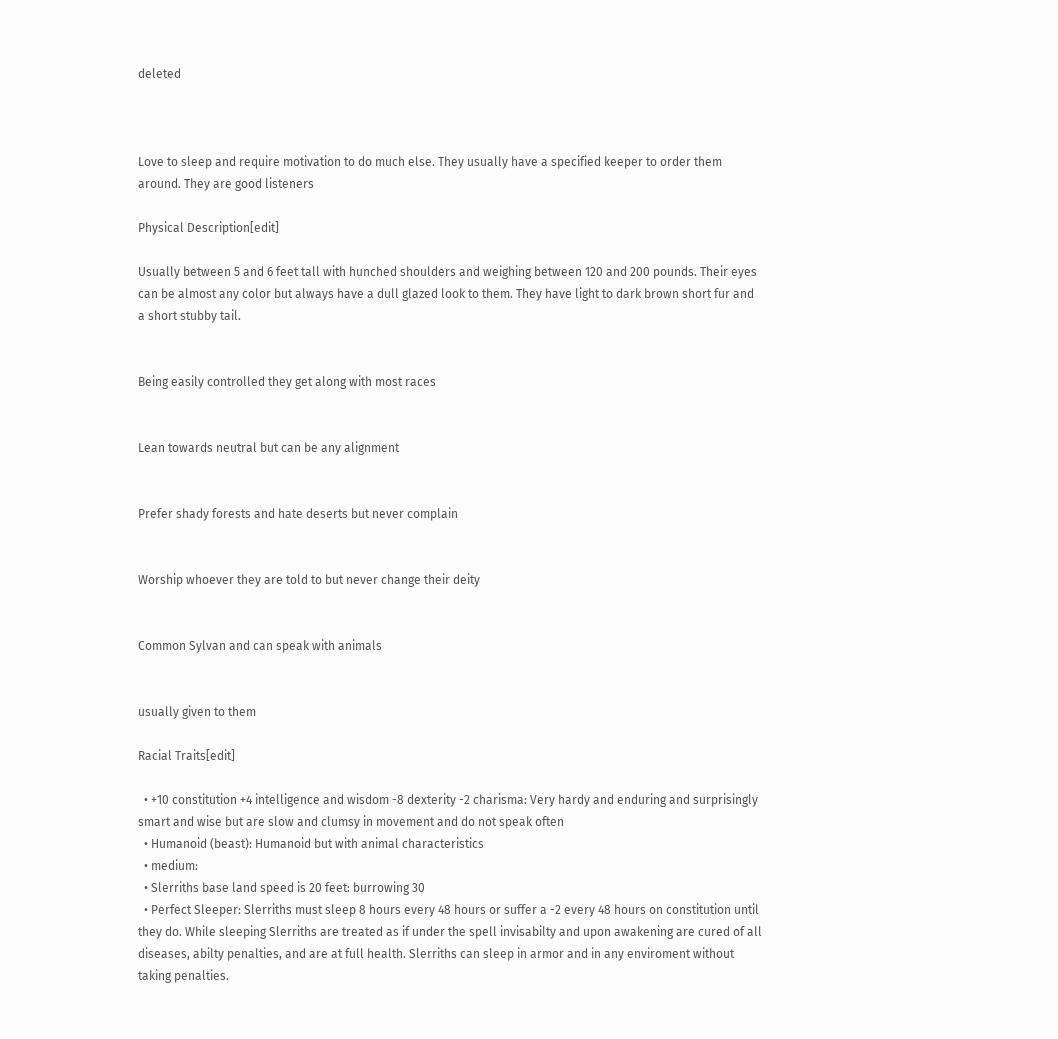deleted



Love to sleep and require motivation to do much else. They usually have a specified keeper to order them around. They are good listeners

Physical Description[edit]

Usually between 5 and 6 feet tall with hunched shoulders and weighing between 120 and 200 pounds. Their eyes can be almost any color but always have a dull glazed look to them. They have light to dark brown short fur and a short stubby tail.


Being easily controlled they get along with most races


Lean towards neutral but can be any alignment


Prefer shady forests and hate deserts but never complain


Worship whoever they are told to but never change their deity


Common Sylvan and can speak with animals


usually given to them

Racial Traits[edit]

  • +10 constitution +4 intelligence and wisdom -8 dexterity -2 charisma: Very hardy and enduring and surprisingly smart and wise but are slow and clumsy in movement and do not speak often
  • Humanoid (beast): Humanoid but with animal characteristics
  • medium:
  • Slerriths base land speed is 20 feet: burrowing 30
  • Perfect Sleeper: Slerriths must sleep 8 hours every 48 hours or suffer a -2 every 48 hours on constitution until they do. While sleeping Slerriths are treated as if under the spell invisabilty and upon awakening are cured of all diseases, abilty penalties, and are at full health. Slerriths can sleep in armor and in any enviroment without taking penalties.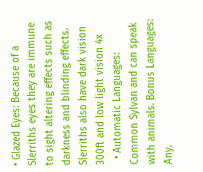• Glazed Eyes: Because of a Slerriths eyes they are immune to sight altering effects such as darkness and blinding effects. Slerriths also have dark vision 300ft and low light vision 4x
  • Automatic Languages: Common Sylvan and can speak with animals. Bonus Languages: Any.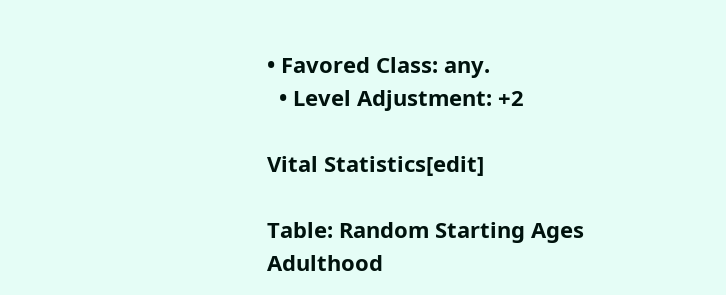• Favored Class: any.
  • Level Adjustment: +2

Vital Statistics[edit]

Table: Random Starting Ages
Adulthood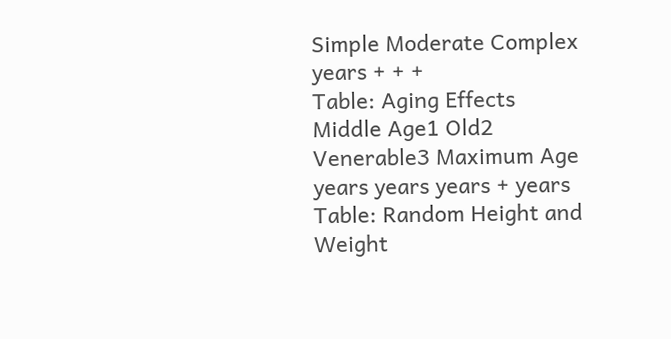Simple Moderate Complex
years + + +
Table: Aging Effects
Middle Age1 Old2 Venerable3 Maximum Age
years years years + years
Table: Random Height and Weight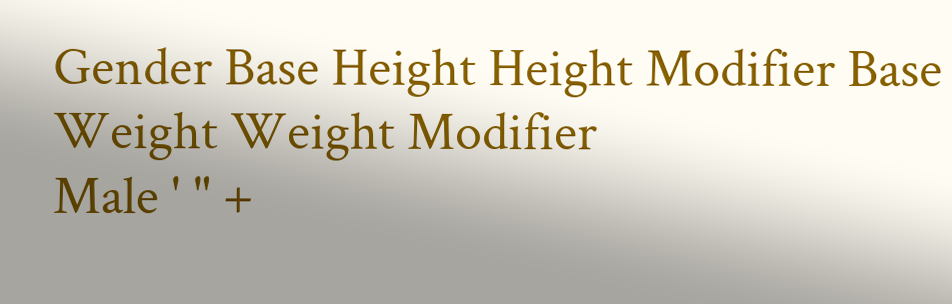Gender Base Height Height Modifier Base Weight Weight Modifier
Male ' " +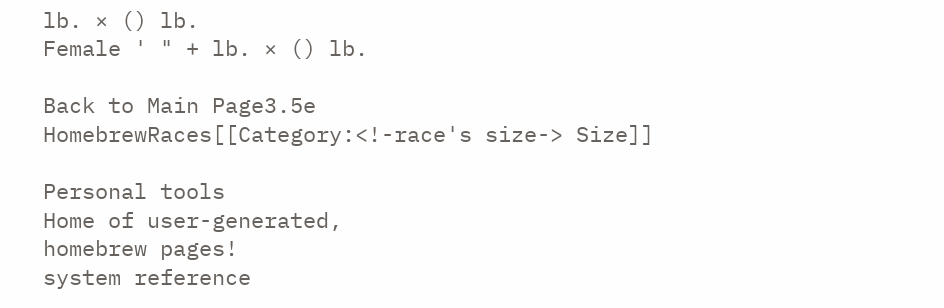lb. × () lb.
Female ' " + lb. × () lb.

Back to Main Page3.5e HomebrewRaces[[Category:<!-race's size-> Size]]

Personal tools
Home of user-generated,
homebrew pages!
system reference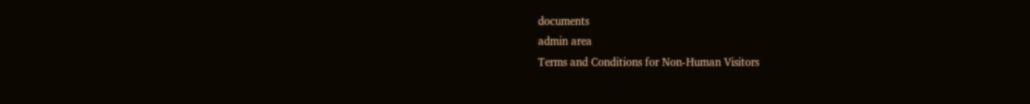documents
admin area
Terms and Conditions for Non-Human Visitors